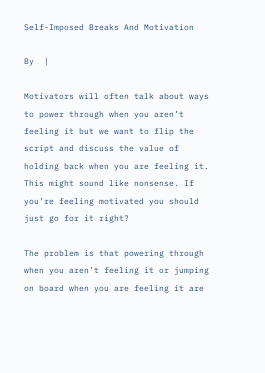Self-Imposed Breaks And Motivation

By  |

Motivators will often talk about ways to power through when you aren’t feeling it but we want to flip the script and discuss the value of holding back when you are feeling it. This might sound like nonsense. If you’re feeling motivated you should just go for it right?

The problem is that powering through when you aren’t feeling it or jumping on board when you are feeling it are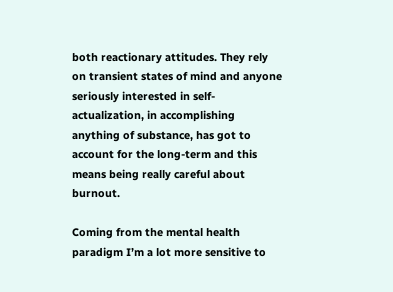both reactionary attitudes. They rely on transient states of mind and anyone seriously interested in self-actualization, in accomplishing anything of substance, has got to account for the long-term and this means being really careful about burnout.

Coming from the mental health paradigm I’m a lot more sensitive to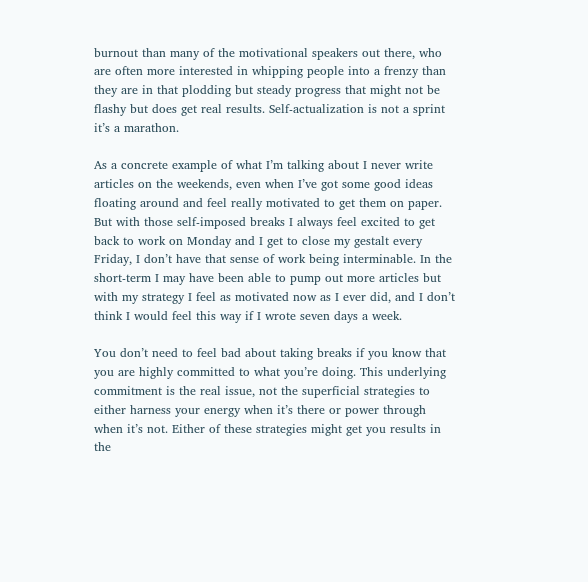burnout than many of the motivational speakers out there, who are often more interested in whipping people into a frenzy than they are in that plodding but steady progress that might not be flashy but does get real results. Self-actualization is not a sprint it’s a marathon.

As a concrete example of what I’m talking about I never write articles on the weekends, even when I’ve got some good ideas floating around and feel really motivated to get them on paper. But with those self-imposed breaks I always feel excited to get back to work on Monday and I get to close my gestalt every Friday, I don’t have that sense of work being interminable. In the short-term I may have been able to pump out more articles but with my strategy I feel as motivated now as I ever did, and I don’t think I would feel this way if I wrote seven days a week.

You don’t need to feel bad about taking breaks if you know that you are highly committed to what you’re doing. This underlying commitment is the real issue, not the superficial strategies to either harness your energy when it’s there or power through when it’s not. Either of these strategies might get you results in the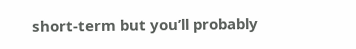short-term but you’ll probably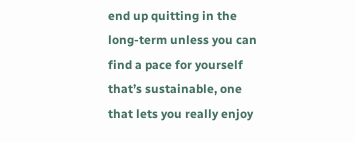end up quitting in the long-term unless you can find a pace for yourself that’s sustainable, one that lets you really enjoy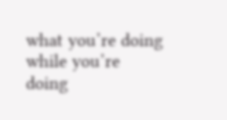what you’re doing while you’re doing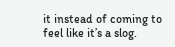it instead of coming to feel like it’s a slog.